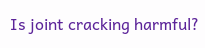Is joint cracking harmful?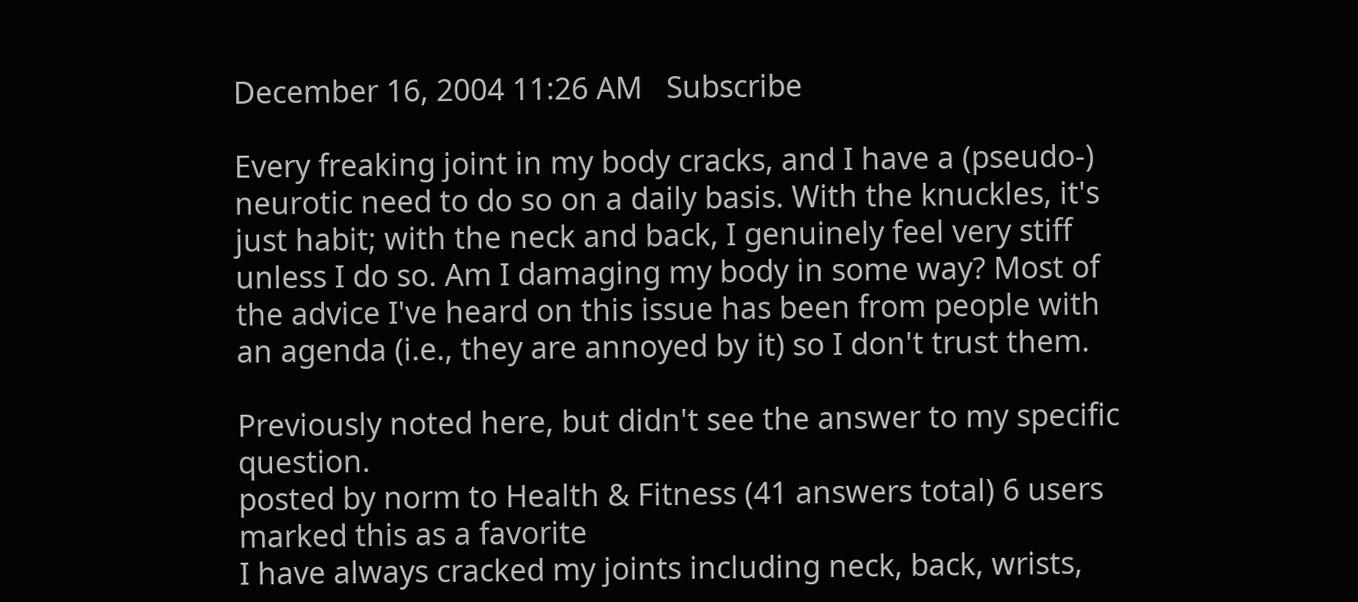December 16, 2004 11:26 AM   Subscribe

Every freaking joint in my body cracks, and I have a (pseudo-) neurotic need to do so on a daily basis. With the knuckles, it's just habit; with the neck and back, I genuinely feel very stiff unless I do so. Am I damaging my body in some way? Most of the advice I've heard on this issue has been from people with an agenda (i.e., they are annoyed by it) so I don't trust them.

Previously noted here, but didn't see the answer to my specific question.
posted by norm to Health & Fitness (41 answers total) 6 users marked this as a favorite
I have always cracked my joints including neck, back, wrists,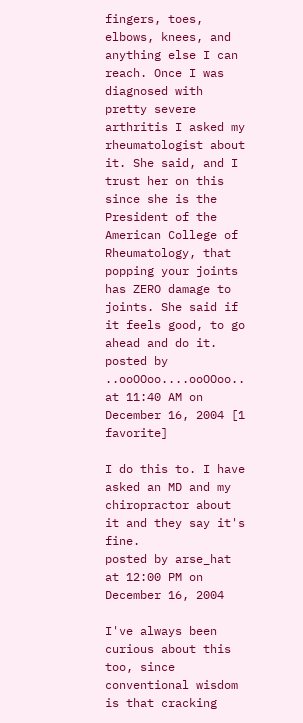fingers, toes, elbows, knees, and anything else I can reach. Once I was diagnosed with pretty severe arthritis I asked my rheumatologist about it. She said, and I trust her on this since she is the President of the American College of Rheumatology, that popping your joints has ZERO damage to joints. She said if it feels good, to go ahead and do it.
posted by ..ooOOoo....ooOOoo.. at 11:40 AM on December 16, 2004 [1 favorite]

I do this to. I have asked an MD and my chiropractor about it and they say it's fine.
posted by arse_hat at 12:00 PM on December 16, 2004

I've always been curious about this too, since conventional wisdom is that cracking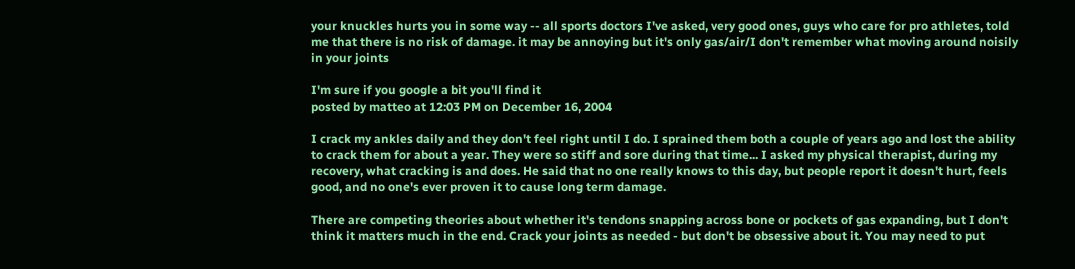your knuckles hurts you in some way -- all sports doctors I've asked, very good ones, guys who care for pro athletes, told me that there is no risk of damage. it may be annoying but it's only gas/air/I don't remember what moving around noisily in your joints

I'm sure if you google a bit you'll find it
posted by matteo at 12:03 PM on December 16, 2004

I crack my ankles daily and they don't feel right until I do. I sprained them both a couple of years ago and lost the ability to crack them for about a year. They were so stiff and sore during that time... I asked my physical therapist, during my recovery, what cracking is and does. He said that no one really knows to this day, but people report it doesn't hurt, feels good, and no one's ever proven it to cause long term damage.

There are competing theories about whether it's tendons snapping across bone or pockets of gas expanding, but I don't think it matters much in the end. Crack your joints as needed - but don't be obsessive about it. You may need to put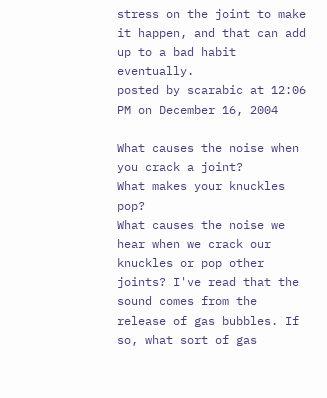stress on the joint to make it happen, and that can add up to a bad habit eventually.
posted by scarabic at 12:06 PM on December 16, 2004

What causes the noise when you crack a joint?
What makes your knuckles pop?
What causes the noise we hear when we crack our knuckles or pop other joints? I've read that the sound comes from the release of gas bubbles. If so, what sort of gas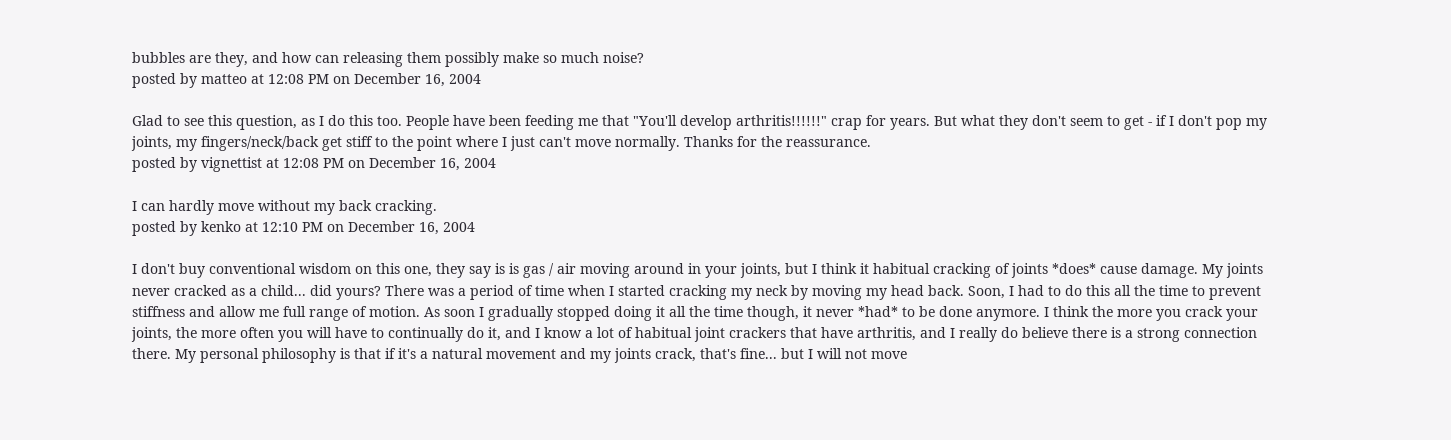bubbles are they, and how can releasing them possibly make so much noise?
posted by matteo at 12:08 PM on December 16, 2004

Glad to see this question, as I do this too. People have been feeding me that "You'll develop arthritis!!!!!!" crap for years. But what they don't seem to get - if I don't pop my joints, my fingers/neck/back get stiff to the point where I just can't move normally. Thanks for the reassurance.
posted by vignettist at 12:08 PM on December 16, 2004

I can hardly move without my back cracking.
posted by kenko at 12:10 PM on December 16, 2004

I don't buy conventional wisdom on this one, they say is is gas / air moving around in your joints, but I think it habitual cracking of joints *does* cause damage. My joints never cracked as a child... did yours? There was a period of time when I started cracking my neck by moving my head back. Soon, I had to do this all the time to prevent stiffness and allow me full range of motion. As soon I gradually stopped doing it all the time though, it never *had* to be done anymore. I think the more you crack your joints, the more often you will have to continually do it, and I know a lot of habitual joint crackers that have arthritis, and I really do believe there is a strong connection there. My personal philosophy is that if it's a natural movement and my joints crack, that's fine... but I will not move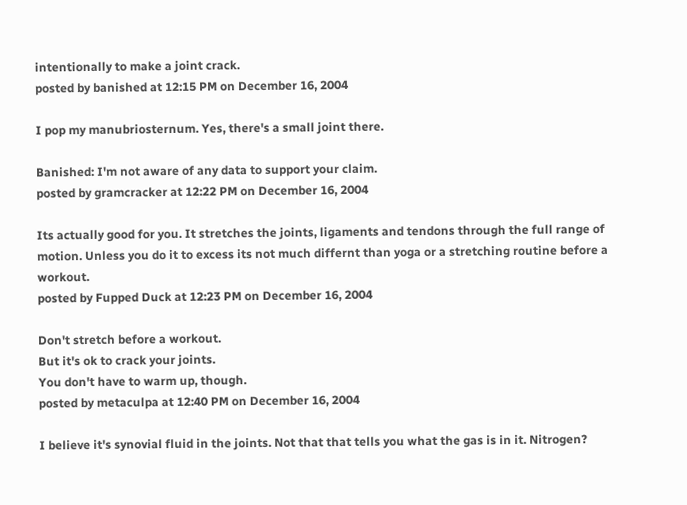intentionally to make a joint crack.
posted by banished at 12:15 PM on December 16, 2004

I pop my manubriosternum. Yes, there's a small joint there.

Banished: I'm not aware of any data to support your claim.
posted by gramcracker at 12:22 PM on December 16, 2004

Its actually good for you. It stretches the joints, ligaments and tendons through the full range of motion. Unless you do it to excess its not much differnt than yoga or a stretching routine before a workout.
posted by Fupped Duck at 12:23 PM on December 16, 2004

Don't stretch before a workout.
But it's ok to crack your joints.
You don't have to warm up, though.
posted by metaculpa at 12:40 PM on December 16, 2004

I believe it's synovial fluid in the joints. Not that that tells you what the gas is in it. Nitrogen?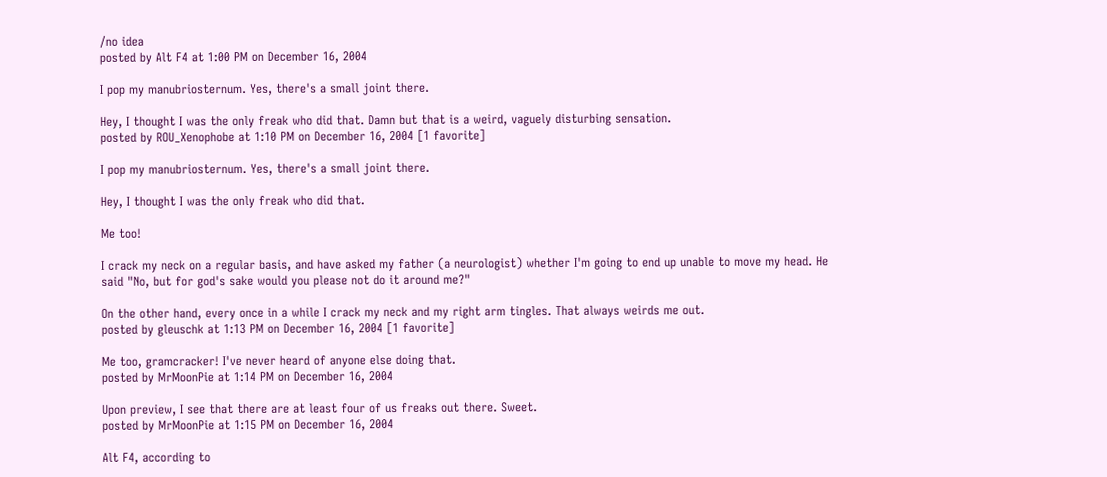/no idea
posted by Alt F4 at 1:00 PM on December 16, 2004

I pop my manubriosternum. Yes, there's a small joint there.

Hey, I thought I was the only freak who did that. Damn but that is a weird, vaguely disturbing sensation.
posted by ROU_Xenophobe at 1:10 PM on December 16, 2004 [1 favorite]

I pop my manubriosternum. Yes, there's a small joint there.

Hey, I thought I was the only freak who did that.

Me too!

I crack my neck on a regular basis, and have asked my father (a neurologist) whether I'm going to end up unable to move my head. He said "No, but for god's sake would you please not do it around me?"

On the other hand, every once in a while I crack my neck and my right arm tingles. That always weirds me out.
posted by gleuschk at 1:13 PM on December 16, 2004 [1 favorite]

Me too, gramcracker! I've never heard of anyone else doing that.
posted by MrMoonPie at 1:14 PM on December 16, 2004

Upon preview, I see that there are at least four of us freaks out there. Sweet.
posted by MrMoonPie at 1:15 PM on December 16, 2004

Alt F4, according to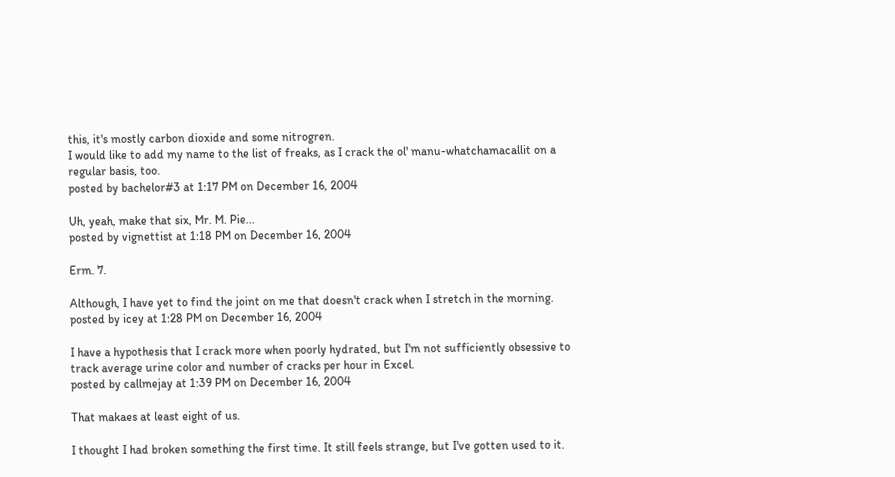this, it's mostly carbon dioxide and some nitrogren.
I would like to add my name to the list of freaks, as I crack the ol' manu-whatchamacallit on a regular basis, too.
posted by bachelor#3 at 1:17 PM on December 16, 2004

Uh, yeah, make that six, Mr. M. Pie...
posted by vignettist at 1:18 PM on December 16, 2004

Erm. 7.

Although, I have yet to find the joint on me that doesn't crack when I stretch in the morning.
posted by icey at 1:28 PM on December 16, 2004

I have a hypothesis that I crack more when poorly hydrated, but I'm not sufficiently obsessive to track average urine color and number of cracks per hour in Excel.
posted by callmejay at 1:39 PM on December 16, 2004

That makaes at least eight of us.

I thought I had broken something the first time. It still feels strange, but I've gotten used to it.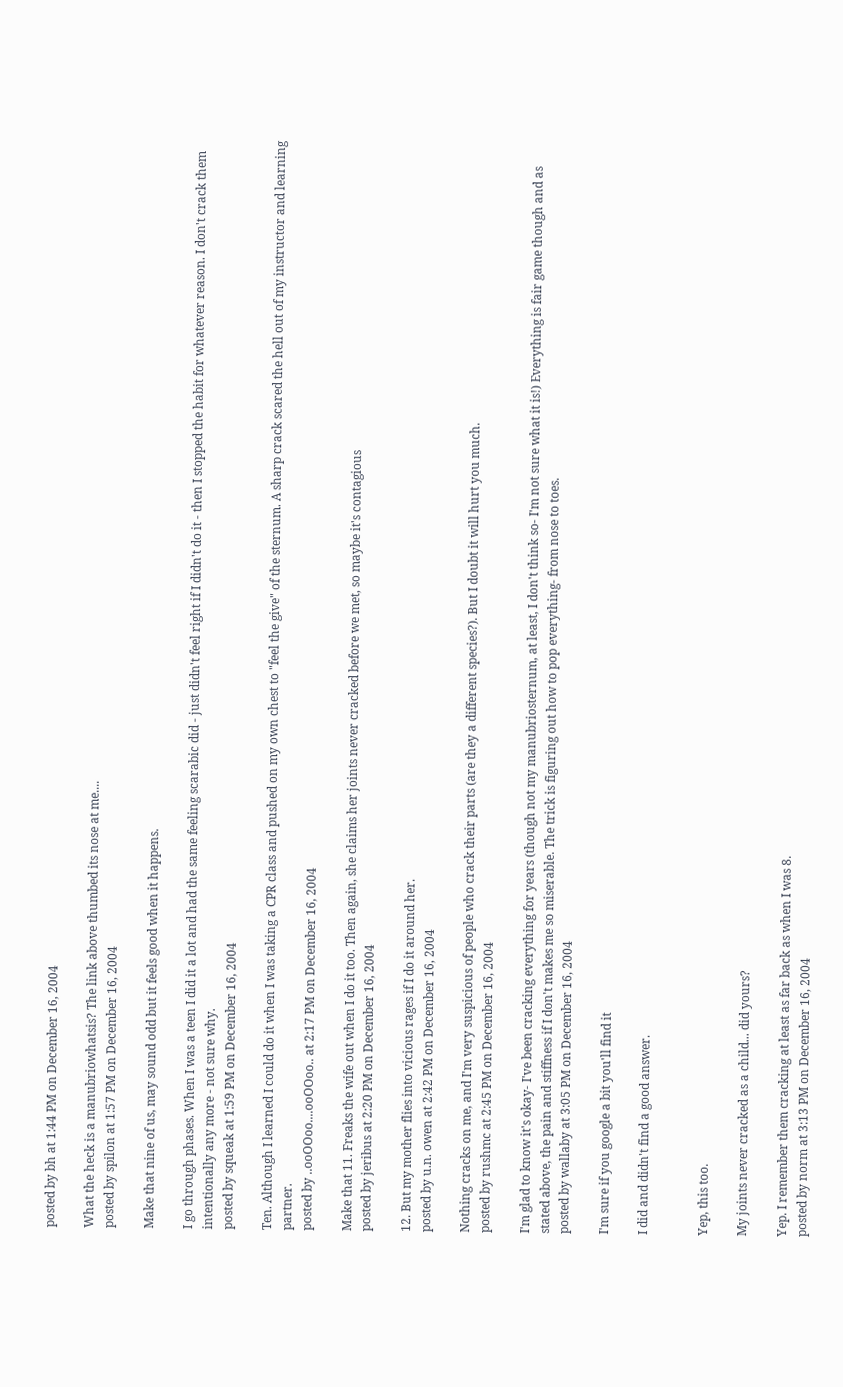posted by bh at 1:44 PM on December 16, 2004

What the heck is a manubriowhatsis? The link above thumbed its nose at me....
posted by spilon at 1:57 PM on December 16, 2004

Make that nine of us, may sound odd but it feels good when it happens.

I go through phases. When I was a teen I did it a lot and had the same feeling scarabic did - just didn't feel right if I didn't do it - then I stopped the habit for whatever reason. I don't crack them intentionally any more - not sure why.
posted by squeak at 1:59 PM on December 16, 2004

Ten. Although I learned I could do it when I was taking a CPR class and pushed on my own chest to "feel the give" of the sternum. A sharp crack scared the hell out of my instructor and learning partner.
posted by ..ooOOoo....ooOOoo.. at 2:17 PM on December 16, 2004

Make that 11. Freaks the wife out when I do it too. Then again, she claims her joints never cracked before we met, so maybe it's contagious
posted by jeribus at 2:20 PM on December 16, 2004

12. But my mother flies into vicious rages if I do it around her.
posted by u.n. owen at 2:42 PM on December 16, 2004

Nothing cracks on me, and I'm very suspicious of people who crack their parts (are they a different species?). But I doubt it will hurt you much.
posted by rushmc at 2:45 PM on December 16, 2004

I'm glad to know it's okay- I've been cracking everything for years (though not my manubriosternum, at least, I don't think so- I'm not sure what it is!) Everything is fair game though and as stated above, the pain and stiffness if I don't makes me so miserable. The trick is figuring out how to pop everything- from nose to toes.
posted by wallaby at 3:05 PM on December 16, 2004

I'm sure if you google a bit you'll find it

I did and didn't find a good answer.


Yep, this too.

My joints never cracked as a child... did yours?

Yep. I remember them cracking at least as far back as when I was 8.
posted by norm at 3:13 PM on December 16, 2004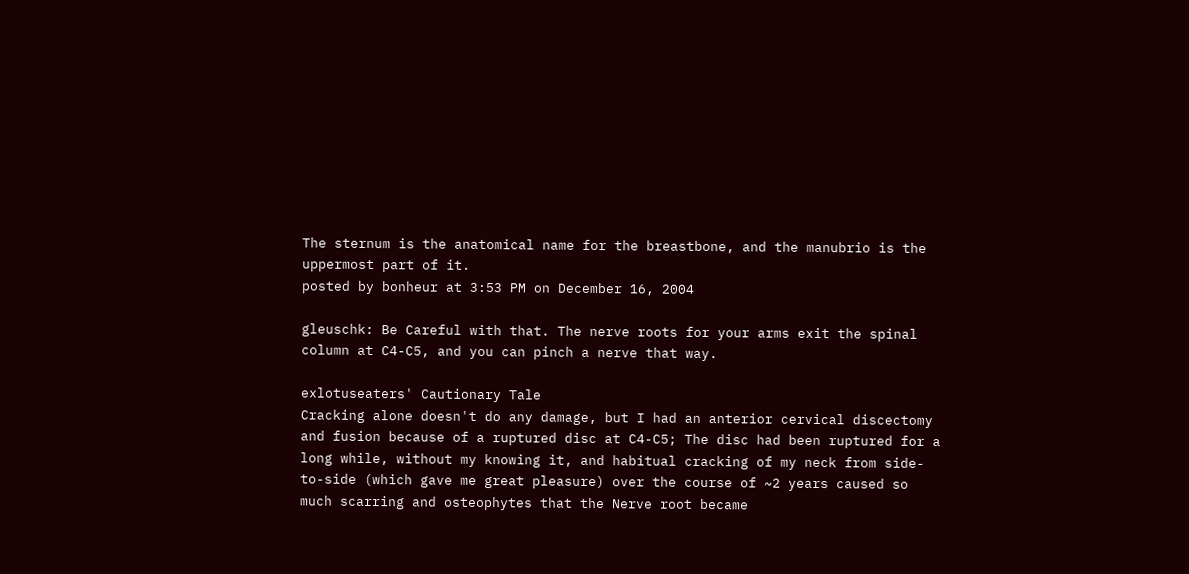The sternum is the anatomical name for the breastbone, and the manubrio is the uppermost part of it.
posted by bonheur at 3:53 PM on December 16, 2004

gleuschk: Be Careful with that. The nerve roots for your arms exit the spinal column at C4-C5, and you can pinch a nerve that way.

exlotuseaters' Cautionary Tale
Cracking alone doesn't do any damage, but I had an anterior cervical discectomy and fusion because of a ruptured disc at C4-C5; The disc had been ruptured for a long while, without my knowing it, and habitual cracking of my neck from side-to-side (which gave me great pleasure) over the course of ~2 years caused so much scarring and osteophytes that the Nerve root became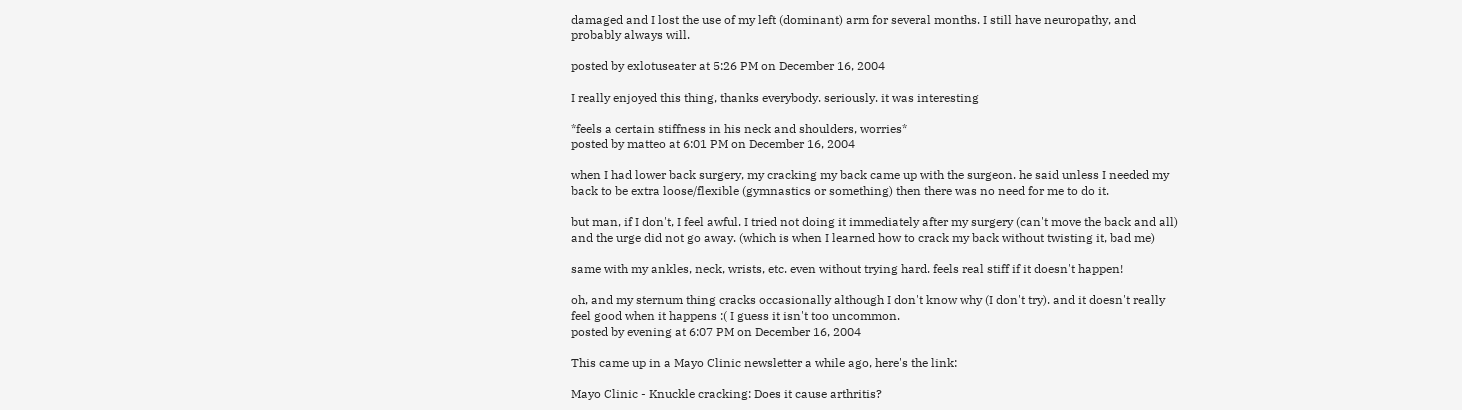damaged and I lost the use of my left (dominant) arm for several months. I still have neuropathy, and probably always will.

posted by exlotuseater at 5:26 PM on December 16, 2004

I really enjoyed this thing, thanks everybody. seriously. it was interesting

*feels a certain stiffness in his neck and shoulders, worries*
posted by matteo at 6:01 PM on December 16, 2004

when I had lower back surgery, my cracking my back came up with the surgeon. he said unless I needed my back to be extra loose/flexible (gymnastics or something) then there was no need for me to do it.

but man, if I don't, I feel awful. I tried not doing it immediately after my surgery (can't move the back and all) and the urge did not go away. (which is when I learned how to crack my back without twisting it, bad me)

same with my ankles, neck, wrists, etc. even without trying hard. feels real stiff if it doesn't happen!

oh, and my sternum thing cracks occasionally although I don't know why (I don't try). and it doesn't really feel good when it happens :( I guess it isn't too uncommon.
posted by evening at 6:07 PM on December 16, 2004

This came up in a Mayo Clinic newsletter a while ago, here's the link:

Mayo Clinic - Knuckle cracking: Does it cause arthritis?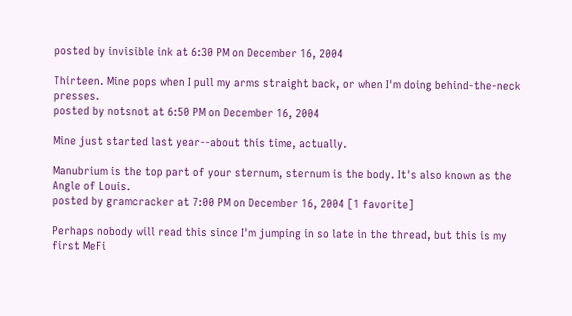posted by invisible ink at 6:30 PM on December 16, 2004

Thirteen. Mine pops when I pull my arms straight back, or when I'm doing behind-the-neck presses.
posted by notsnot at 6:50 PM on December 16, 2004

Mine just started last year--about this time, actually.

Manubrium is the top part of your sternum, sternum is the body. It's also known as the Angle of Louis.
posted by gramcracker at 7:00 PM on December 16, 2004 [1 favorite]

Perhaps nobody will read this since I'm jumping in so late in the thread, but this is my first MeFi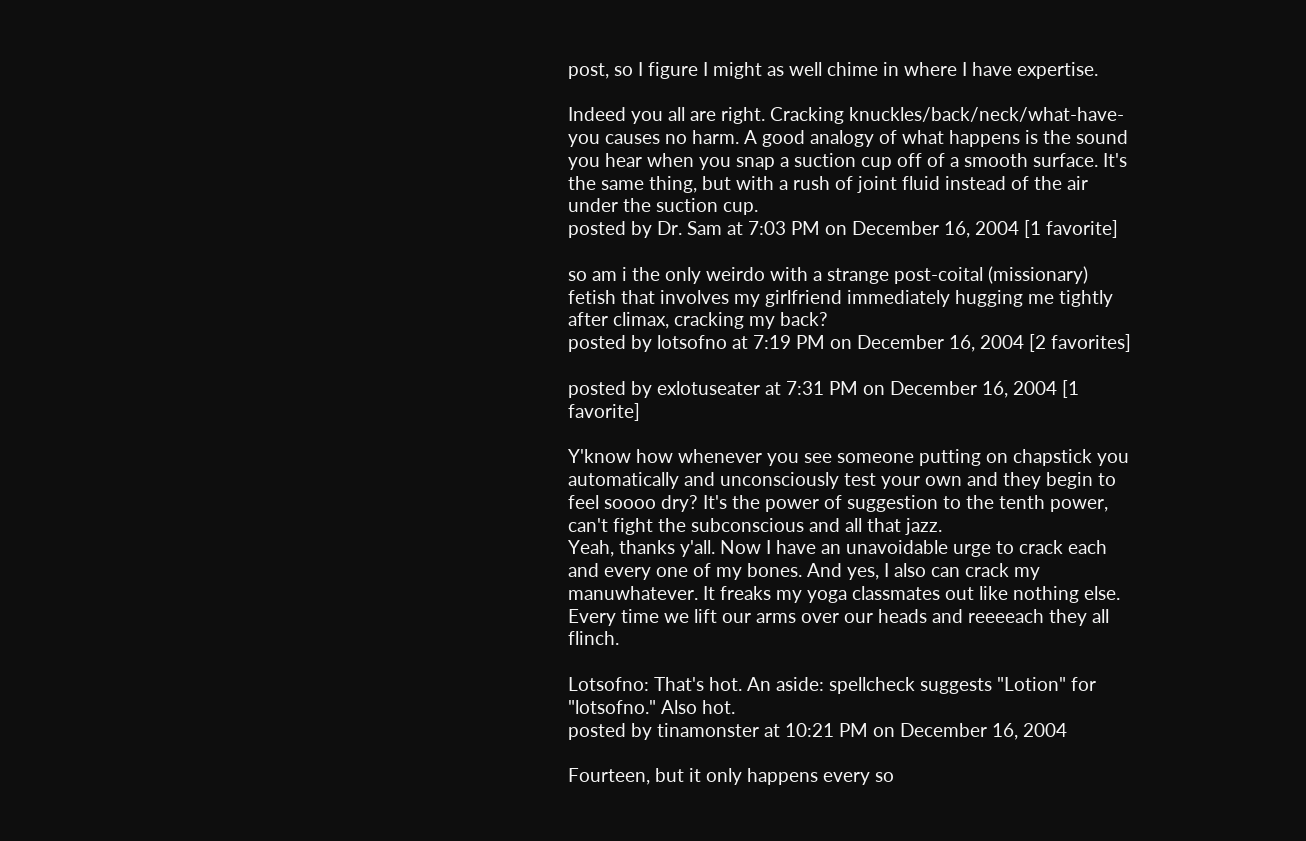post, so I figure I might as well chime in where I have expertise.

Indeed you all are right. Cracking knuckles/back/neck/what-have-you causes no harm. A good analogy of what happens is the sound you hear when you snap a suction cup off of a smooth surface. It's the same thing, but with a rush of joint fluid instead of the air under the suction cup.
posted by Dr. Sam at 7:03 PM on December 16, 2004 [1 favorite]

so am i the only weirdo with a strange post-coital (missionary) fetish that involves my girlfriend immediately hugging me tightly after climax, cracking my back?
posted by lotsofno at 7:19 PM on December 16, 2004 [2 favorites]

posted by exlotuseater at 7:31 PM on December 16, 2004 [1 favorite]

Y'know how whenever you see someone putting on chapstick you automatically and unconsciously test your own and they begin to feel soooo dry? It's the power of suggestion to the tenth power, can't fight the subconscious and all that jazz.
Yeah, thanks y'all. Now I have an unavoidable urge to crack each and every one of my bones. And yes, I also can crack my manuwhatever. It freaks my yoga classmates out like nothing else. Every time we lift our arms over our heads and reeeeach they all flinch.

Lotsofno: That's hot. An aside: spellcheck suggests "Lotion" for "lotsofno." Also hot.
posted by tinamonster at 10:21 PM on December 16, 2004

Fourteen, but it only happens every so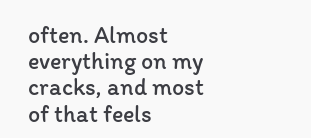often. Almost everything on my cracks, and most of that feels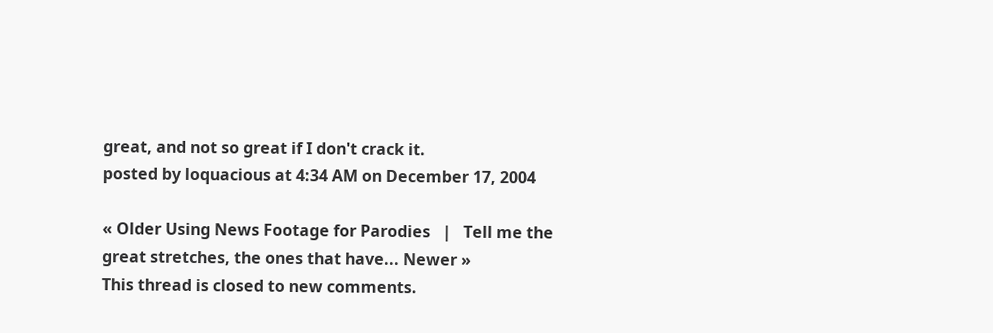great, and not so great if I don't crack it.
posted by loquacious at 4:34 AM on December 17, 2004

« Older Using News Footage for Parodies   |   Tell me the great stretches, the ones that have... Newer »
This thread is closed to new comments.